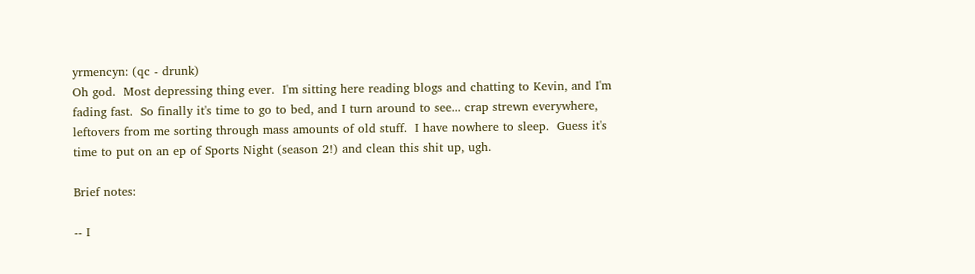yrmencyn: (qc - drunk)
Oh god.  Most depressing thing ever.  I'm sitting here reading blogs and chatting to Kevin, and I'm fading fast.  So finally it's time to go to bed, and I turn around to see... crap strewn everywhere, leftovers from me sorting through mass amounts of old stuff.  I have nowhere to sleep.  Guess it's time to put on an ep of Sports Night (season 2!) and clean this shit up, ugh.

Brief notes:

-- I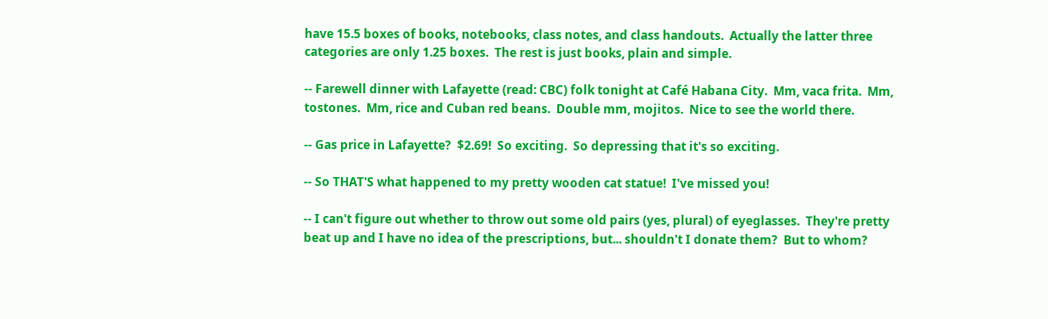have 15.5 boxes of books, notebooks, class notes, and class handouts.  Actually the latter three categories are only 1.25 boxes.  The rest is just books, plain and simple.

-- Farewell dinner with Lafayette (read: CBC) folk tonight at Café Habana City.  Mm, vaca frita.  Mm, tostones.  Mm, rice and Cuban red beans.  Double mm, mojitos.  Nice to see the world there.

-- Gas price in Lafayette?  $2.69!  So exciting.  So depressing that it's so exciting.

-- So THAT'S what happened to my pretty wooden cat statue!  I've missed you!

-- I can't figure out whether to throw out some old pairs (yes, plural) of eyeglasses.  They're pretty beat up and I have no idea of the prescriptions, but... shouldn't I donate them?  But to whom?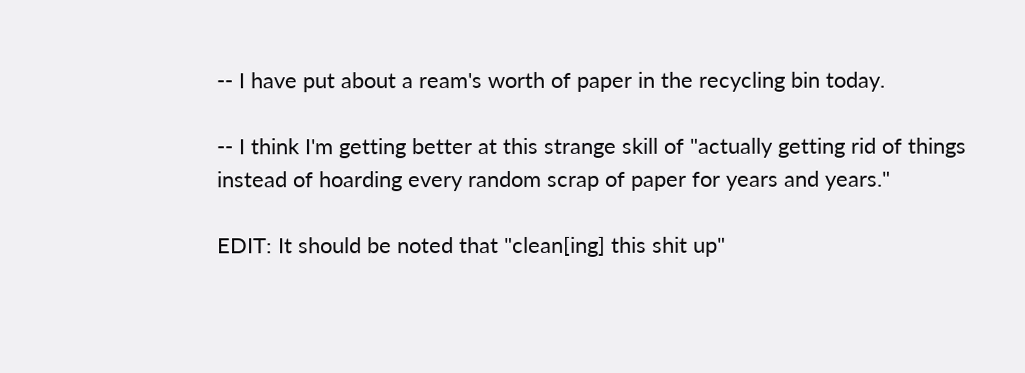-- I have put about a ream's worth of paper in the recycling bin today.

-- I think I'm getting better at this strange skill of "actually getting rid of things instead of hoarding every random scrap of paper for years and years."

EDIT: It should be noted that "clean[ing] this shit up"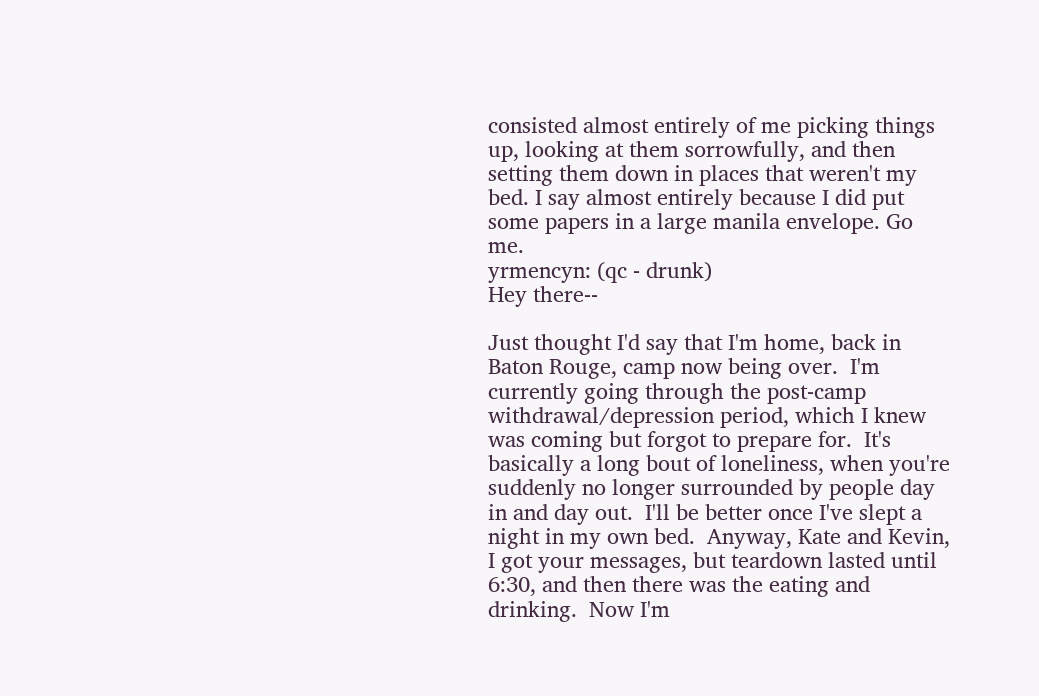consisted almost entirely of me picking things up, looking at them sorrowfully, and then setting them down in places that weren't my bed. I say almost entirely because I did put some papers in a large manila envelope. Go me.
yrmencyn: (qc - drunk)
Hey there--

Just thought I'd say that I'm home, back in Baton Rouge, camp now being over.  I'm currently going through the post-camp withdrawal/depression period, which I knew was coming but forgot to prepare for.  It's basically a long bout of loneliness, when you're suddenly no longer surrounded by people day in and day out.  I'll be better once I've slept a night in my own bed.  Anyway, Kate and Kevin, I got your messages, but teardown lasted until 6:30, and then there was the eating and drinking.  Now I'm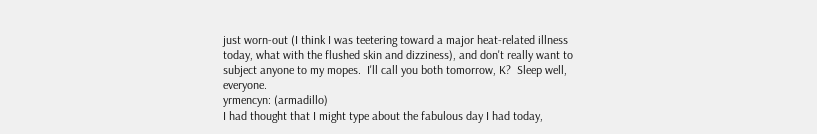just worn-out (I think I was teetering toward a major heat-related illness today, what with the flushed skin and dizziness), and don't really want to subject anyone to my mopes.  I'll call you both tomorrow, K?  Sleep well, everyone.
yrmencyn: (armadillo)
I had thought that I might type about the fabulous day I had today,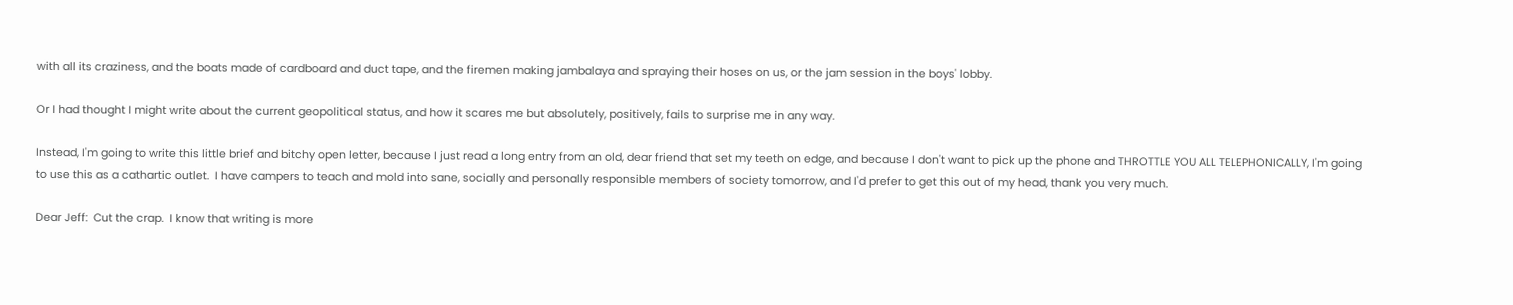with all its craziness, and the boats made of cardboard and duct tape, and the firemen making jambalaya and spraying their hoses on us, or the jam session in the boys' lobby.

Or I had thought I might write about the current geopolitical status, and how it scares me but absolutely, positively, fails to surprise me in any way.

Instead, I'm going to write this little brief and bitchy open letter, because I just read a long entry from an old, dear friend that set my teeth on edge, and because I don't want to pick up the phone and THROTTLE YOU ALL TELEPHONICALLY, I'm going to use this as a cathartic outlet.  I have campers to teach and mold into sane, socially and personally responsible members of society tomorrow, and I'd prefer to get this out of my head, thank you very much.

Dear Jeff:  Cut the crap.  I know that writing is more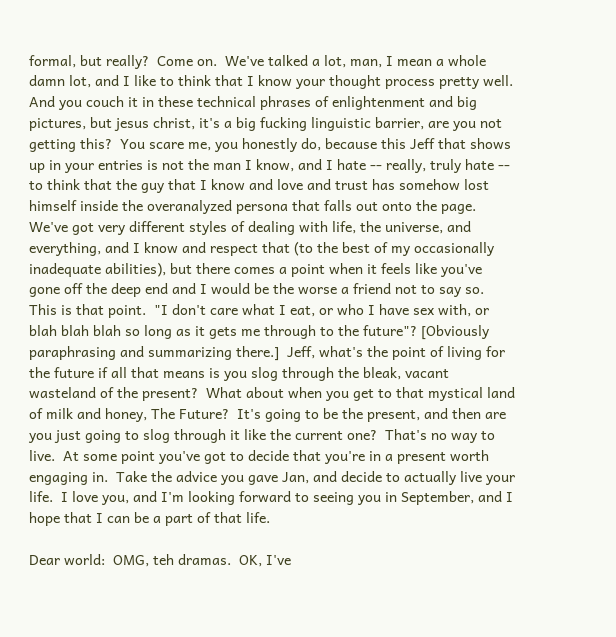formal, but really?  Come on.  We've talked a lot, man, I mean a whole damn lot, and I like to think that I know your thought process pretty well.  And you couch it in these technical phrases of enlightenment and big pictures, but jesus christ, it's a big fucking linguistic barrier, are you not getting this?  You scare me, you honestly do, because this Jeff that shows up in your entries is not the man I know, and I hate -- really, truly hate -- to think that the guy that I know and love and trust has somehow lost himself inside the overanalyzed persona that falls out onto the page.  We've got very different styles of dealing with life, the universe, and everything, and I know and respect that (to the best of my occasionally inadequate abilities), but there comes a point when it feels like you've gone off the deep end and I would be the worse a friend not to say so.  This is that point.  "I don't care what I eat, or who I have sex with, or blah blah blah so long as it gets me through to the future"? [Obviously paraphrasing and summarizing there.]  Jeff, what's the point of living for the future if all that means is you slog through the bleak, vacant wasteland of the present?  What about when you get to that mystical land of milk and honey, The Future?  It's going to be the present, and then are you just going to slog through it like the current one?  That's no way to live.  At some point you've got to decide that you're in a present worth engaging in.  Take the advice you gave Jan, and decide to actually live your life.  I love you, and I'm looking forward to seeing you in September, and I hope that I can be a part of that life.

Dear world:  OMG, teh dramas.  OK, I've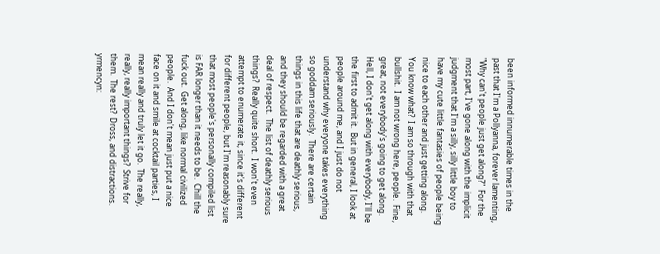been informed innumerable times in the past that I'm a Pollyanna, forever lamenting, "Why can't people just get along?"  For the most part, I've gone along with the implicit judgment that I'm a silly, silly little boy to have my cute little fantasies of people being nice to each other and just getting along.  You know what?  I am so through with that bullshit.  I am not wrong here, people.  Fine, great, not everybody's going to get along.  Hell, I don't get along with everybody, I'll be the first to admit it.  But in general, I look at people around me, and I just do not understand why everyone takes everything so goddam seriously.  There are certain things in this life that are deathly serious, and they should be regarded with a great deal of respect.  The list of deathly serious things?  Really quite short.  I won't even attempt to enumerate it, since it's different for different people, but I'm reasonably sure that most people's personally compiled list is FAR longer than it needs to be.  Chill the fuck out.  Get along, like normal civilized people.  And I don't mean just put a nice face on it and smile at cocktail parties, I mean really and truly let it go.  The really, really, really important things?  Strive for them.  The rest?  Dross, and distractions.
yrmencyn: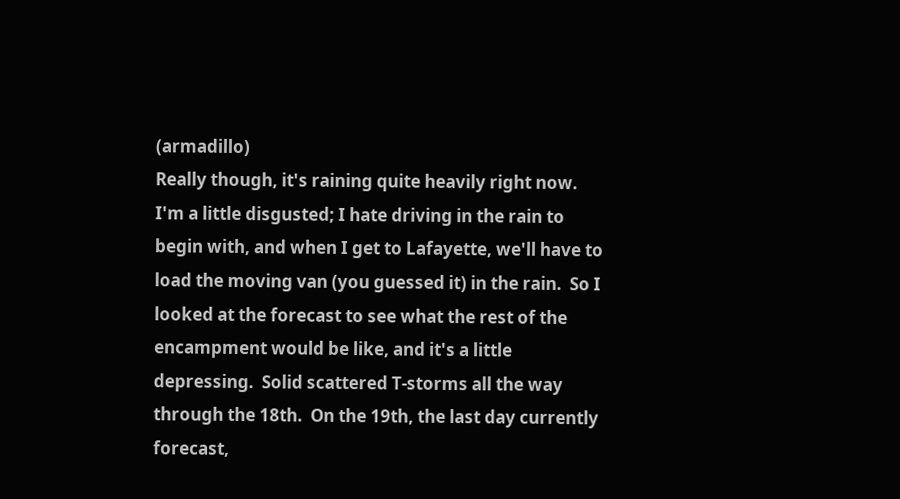(armadillo)
Really though, it's raining quite heavily right now.  I'm a little disgusted; I hate driving in the rain to begin with, and when I get to Lafayette, we'll have to load the moving van (you guessed it) in the rain.  So I looked at the forecast to see what the rest of the encampment would be like, and it's a little depressing.  Solid scattered T-storms all the way through the 18th.  On the 19th, the last day currently forecast,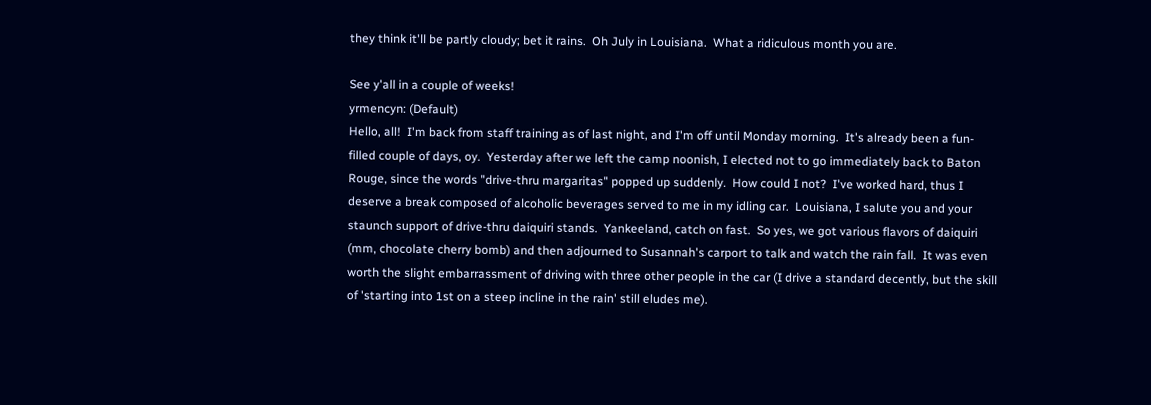they think it'll be partly cloudy; bet it rains.  Oh July in Louisiana.  What a ridiculous month you are.

See y'all in a couple of weeks!
yrmencyn: (Default)
Hello, all!  I'm back from staff training as of last night, and I'm off until Monday morning.  It's already been a fun-filled couple of days, oy.  Yesterday after we left the camp noonish, I elected not to go immediately back to Baton Rouge, since the words "drive-thru margaritas" popped up suddenly.  How could I not?  I've worked hard, thus I deserve a break composed of alcoholic beverages served to me in my idling car.  Louisiana, I salute you and your staunch support of drive-thru daiquiri stands.  Yankeeland, catch on fast.  So yes, we got various flavors of daiquiri (mm, chocolate cherry bomb) and then adjourned to Susannah's carport to talk and watch the rain fall.  It was even worth the slight embarrassment of driving with three other people in the car (I drive a standard decently, but the skill of 'starting into 1st on a steep incline in the rain' still eludes me).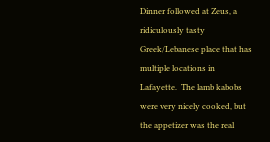Dinner followed at Zeus, a ridiculously tasty Greek/Lebanese place that has multiple locations in Lafayette.  The lamb kabobs were very nicely cooked, but the appetizer was the real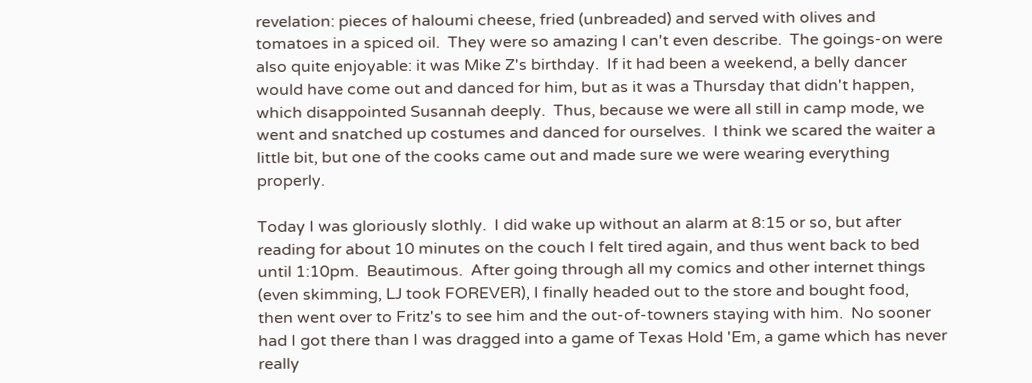revelation: pieces of haloumi cheese, fried (unbreaded) and served with olives and tomatoes in a spiced oil.  They were so amazing I can't even describe.  The goings-on were also quite enjoyable: it was Mike Z's birthday.  If it had been a weekend, a belly dancer would have come out and danced for him, but as it was a Thursday that didn't happen, which disappointed Susannah deeply.  Thus, because we were all still in camp mode, we went and snatched up costumes and danced for ourselves.  I think we scared the waiter a little bit, but one of the cooks came out and made sure we were wearing everything properly.

Today I was gloriously slothly.  I did wake up without an alarm at 8:15 or so, but after reading for about 10 minutes on the couch I felt tired again, and thus went back to bed until 1:10pm.  Beautimous.  After going through all my comics and other internet things (even skimming, LJ took FOREVER), I finally headed out to the store and bought food, then went over to Fritz's to see him and the out-of-towners staying with him.  No sooner had I got there than I was dragged into a game of Texas Hold 'Em, a game which has never really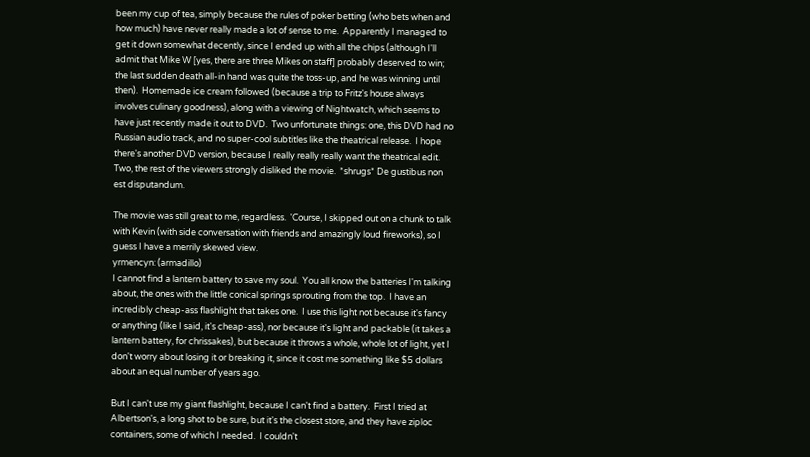been my cup of tea, simply because the rules of poker betting (who bets when and how much) have never really made a lot of sense to me.  Apparently I managed to get it down somewhat decently, since I ended up with all the chips (although I'll admit that Mike W [yes, there are three Mikes on staff] probably deserved to win; the last sudden death all-in hand was quite the toss-up, and he was winning until then).  Homemade ice cream followed (because a trip to Fritz's house always involves culinary goodness), along with a viewing of Nightwatch, which seems to have just recently made it out to DVD.  Two unfortunate things: one, this DVD had no Russian audio track, and no super-cool subtitles like the theatrical release.  I hope there's another DVD version, because I really really really want the theatrical edit.  Two, the rest of the viewers strongly disliked the movie.  *shrugs* De gustibus non est disputandum.

The movie was still great to me, regardless.  'Course, I skipped out on a chunk to talk with Kevin (with side conversation with friends and amazingly loud fireworks), so I guess I have a merrily skewed view.
yrmencyn: (armadillo)
I cannot find a lantern battery to save my soul.  You all know the batteries I'm talking about, the ones with the little conical springs sprouting from the top.  I have an incredibly cheap-ass flashlight that takes one.  I use this light not because it's fancy or anything (like I said, it's cheap-ass), nor because it's light and packable (it takes a lantern battery, for chrissakes), but because it throws a whole, whole lot of light, yet I don't worry about losing it or breaking it, since it cost me something like $5 dollars about an equal number of years ago.

But I can't use my giant flashlight, because I can't find a battery.  First I tried at Albertson's, a long shot to be sure, but it's the closest store, and they have ziploc containers, some of which I needed.  I couldn't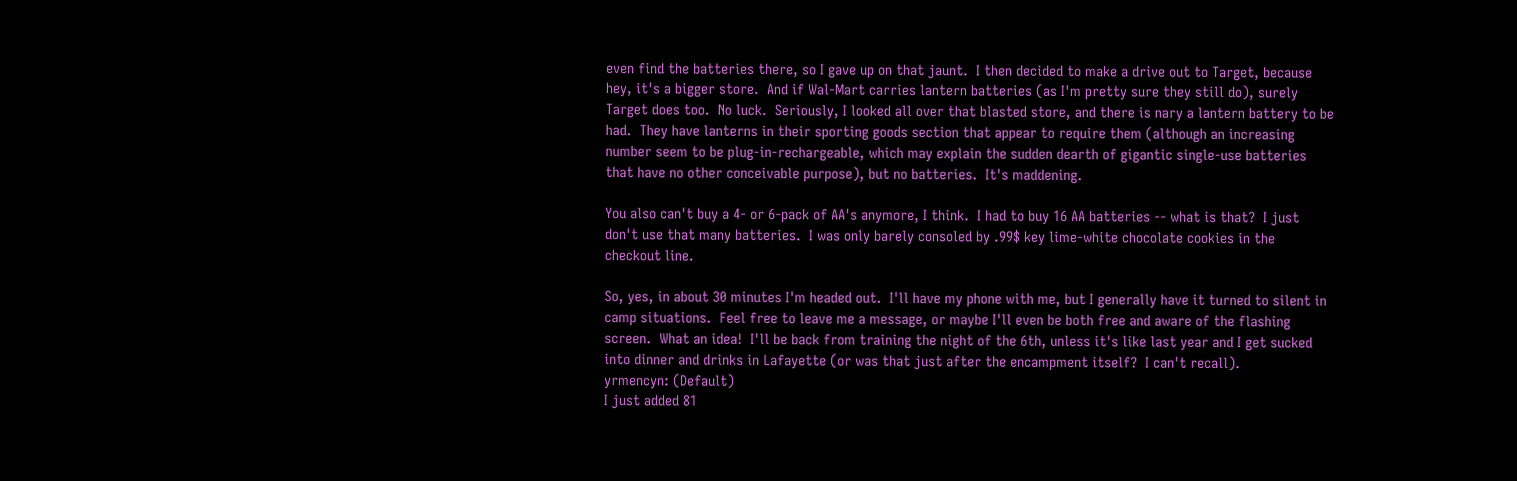even find the batteries there, so I gave up on that jaunt.  I then decided to make a drive out to Target, because hey, it's a bigger store.  And if Wal-Mart carries lantern batteries (as I'm pretty sure they still do), surely Target does too.  No luck.  Seriously, I looked all over that blasted store, and there is nary a lantern battery to be had.  They have lanterns in their sporting goods section that appear to require them (although an increasing number seem to be plug-in-rechargeable, which may explain the sudden dearth of gigantic single-use batteries that have no other conceivable purpose), but no batteries.  It's maddening.

You also can't buy a 4- or 6-pack of AA's anymore, I think.  I had to buy 16 AA batteries -- what is that?  I just don't use that many batteries.  I was only barely consoled by .99$ key lime-white chocolate cookies in the checkout line.

So, yes, in about 30 minutes I'm headed out.  I'll have my phone with me, but I generally have it turned to silent in camp situations.  Feel free to leave me a message, or maybe I'll even be both free and aware of the flashing screen.  What an idea!  I'll be back from training the night of the 6th, unless it's like last year and I get sucked into dinner and drinks in Lafayette (or was that just after the encampment itself?  I can't recall).
yrmencyn: (Default)
I just added 81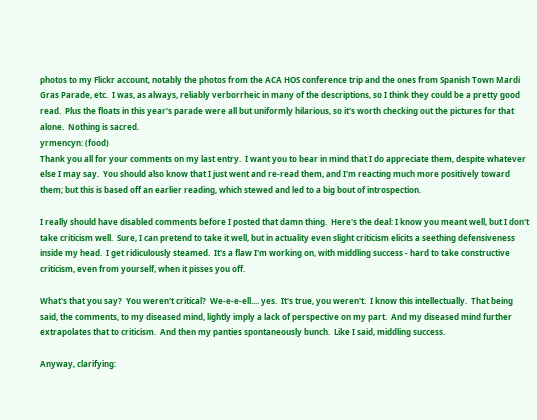photos to my Flickr account, notably the photos from the ACA HOS conference trip and the ones from Spanish Town Mardi Gras Parade, etc.  I was, as always, reliably verborrheic in many of the descriptions, so I think they could be a pretty good read.  Plus the floats in this year's parade were all but uniformly hilarious, so it's worth checking out the pictures for that alone.  Nothing is sacred.
yrmencyn: (food)
Thank you all for your comments on my last entry.  I want you to bear in mind that I do appreciate them, despite whatever else I may say.  You should also know that I just went and re-read them, and I'm reacting much more positively toward them; but this is based off an earlier reading, which stewed and led to a big bout of introspection.

I really should have disabled comments before I posted that damn thing.  Here's the deal: I know you meant well, but I don't take criticism well.  Sure, I can pretend to take it well, but in actuality even slight criticism elicits a seething defensiveness inside my head.  I get ridiculously steamed.  It's a flaw I'm working on, with middling success - hard to take constructive criticism, even from yourself, when it pisses you off.

What's that you say?  You weren't critical?  We-e-e-ell.... yes.  It's true, you weren't.  I know this intellectually.  That being said, the comments, to my diseased mind, lightly imply a lack of perspective on my part.  And my diseased mind further extrapolates that to criticism.  And then my panties spontaneously bunch.  Like I said, middling success.

Anyway, clarifying: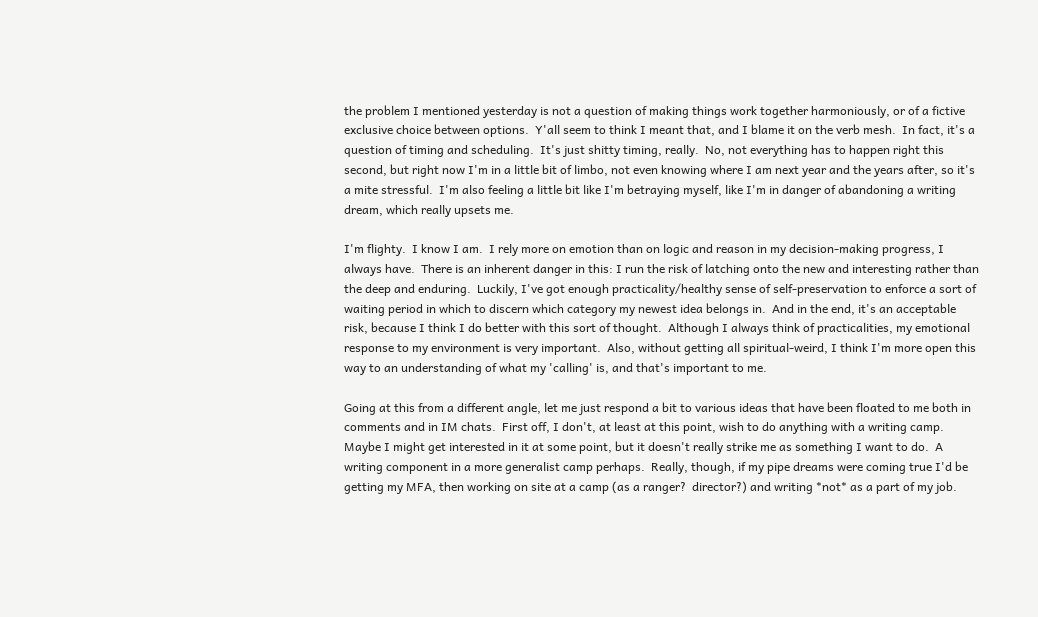the problem I mentioned yesterday is not a question of making things work together harmoniously, or of a fictive exclusive choice between options.  Y'all seem to think I meant that, and I blame it on the verb mesh.  In fact, it's a question of timing and scheduling.  It's just shitty timing, really.  No, not everything has to happen right this second, but right now I'm in a little bit of limbo, not even knowing where I am next year and the years after, so it's a mite stressful.  I'm also feeling a little bit like I'm betraying myself, like I'm in danger of abandoning a writing dream, which really upsets me.

I'm flighty.  I know I am.  I rely more on emotion than on logic and reason in my decision-making progress, I always have.  There is an inherent danger in this: I run the risk of latching onto the new and interesting rather than the deep and enduring.  Luckily, I've got enough practicality/healthy sense of self-preservation to enforce a sort of waiting period in which to discern which category my newest idea belongs in.  And in the end, it's an acceptable risk, because I think I do better with this sort of thought.  Although I always think of practicalities, my emotional response to my environment is very important.  Also, without getting all spiritual-weird, I think I'm more open this way to an understanding of what my 'calling' is, and that's important to me.

Going at this from a different angle, let me just respond a bit to various ideas that have been floated to me both in comments and in IM chats.  First off, I don't, at least at this point, wish to do anything with a writing camp.  Maybe I might get interested in it at some point, but it doesn't really strike me as something I want to do.  A writing component in a more generalist camp perhaps.  Really, though, if my pipe dreams were coming true I'd be getting my MFA, then working on site at a camp (as a ranger?  director?) and writing *not* as a part of my job.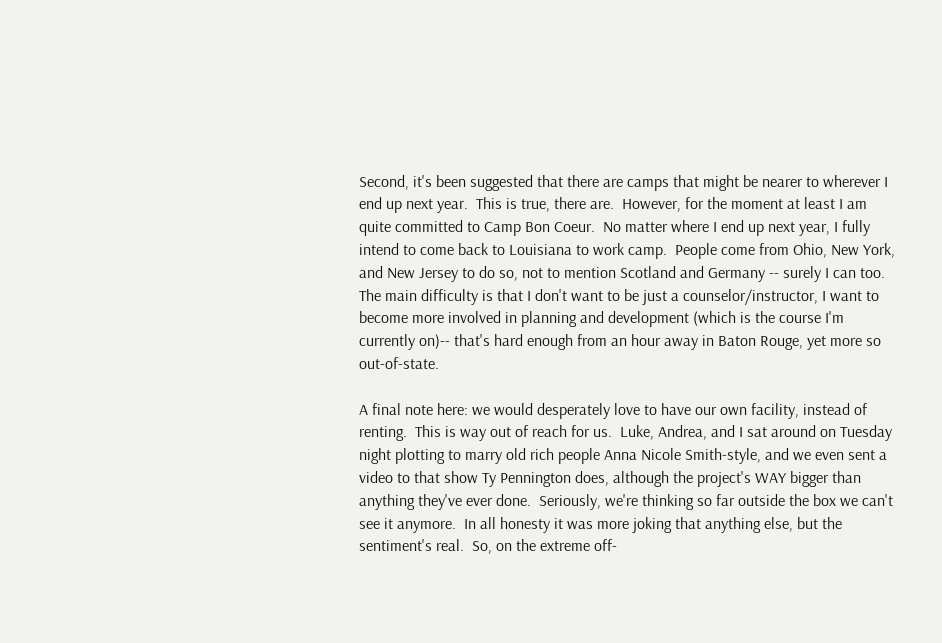Second, it's been suggested that there are camps that might be nearer to wherever I end up next year.  This is true, there are.  However, for the moment at least I am quite committed to Camp Bon Coeur.  No matter where I end up next year, I fully intend to come back to Louisiana to work camp.  People come from Ohio, New York, and New Jersey to do so, not to mention Scotland and Germany -- surely I can too.  The main difficulty is that I don't want to be just a counselor/instructor, I want to become more involved in planning and development (which is the course I'm currently on)-- that's hard enough from an hour away in Baton Rouge, yet more so out-of-state.

A final note here: we would desperately love to have our own facility, instead of renting.  This is way out of reach for us.  Luke, Andrea, and I sat around on Tuesday night plotting to marry old rich people Anna Nicole Smith-style, and we even sent a video to that show Ty Pennington does, although the project's WAY bigger than anything they've ever done.  Seriously, we're thinking so far outside the box we can't see it anymore.  In all honesty it was more joking that anything else, but the sentiment's real.  So, on the extreme off-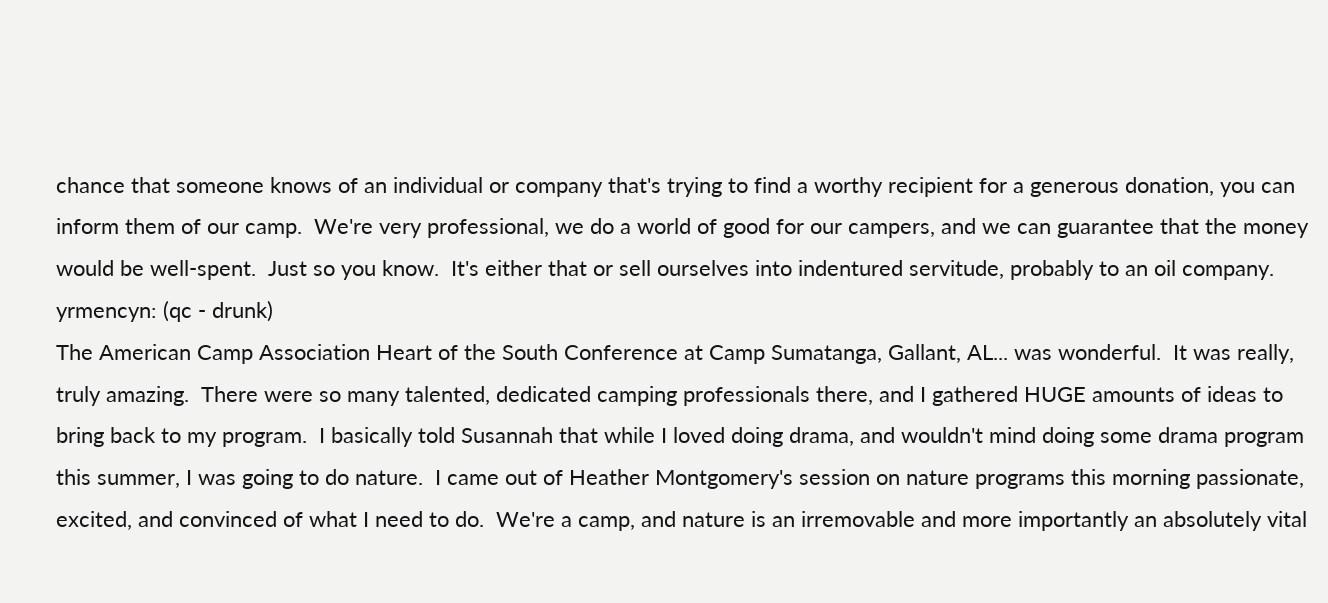chance that someone knows of an individual or company that's trying to find a worthy recipient for a generous donation, you can inform them of our camp.  We're very professional, we do a world of good for our campers, and we can guarantee that the money would be well-spent.  Just so you know.  It's either that or sell ourselves into indentured servitude, probably to an oil company.
yrmencyn: (qc - drunk)
The American Camp Association Heart of the South Conference at Camp Sumatanga, Gallant, AL... was wonderful.  It was really, truly amazing.  There were so many talented, dedicated camping professionals there, and I gathered HUGE amounts of ideas to bring back to my program.  I basically told Susannah that while I loved doing drama, and wouldn't mind doing some drama program this summer, I was going to do nature.  I came out of Heather Montgomery's session on nature programs this morning passionate, excited, and convinced of what I need to do.  We're a camp, and nature is an irremovable and more importantly an absolutely vital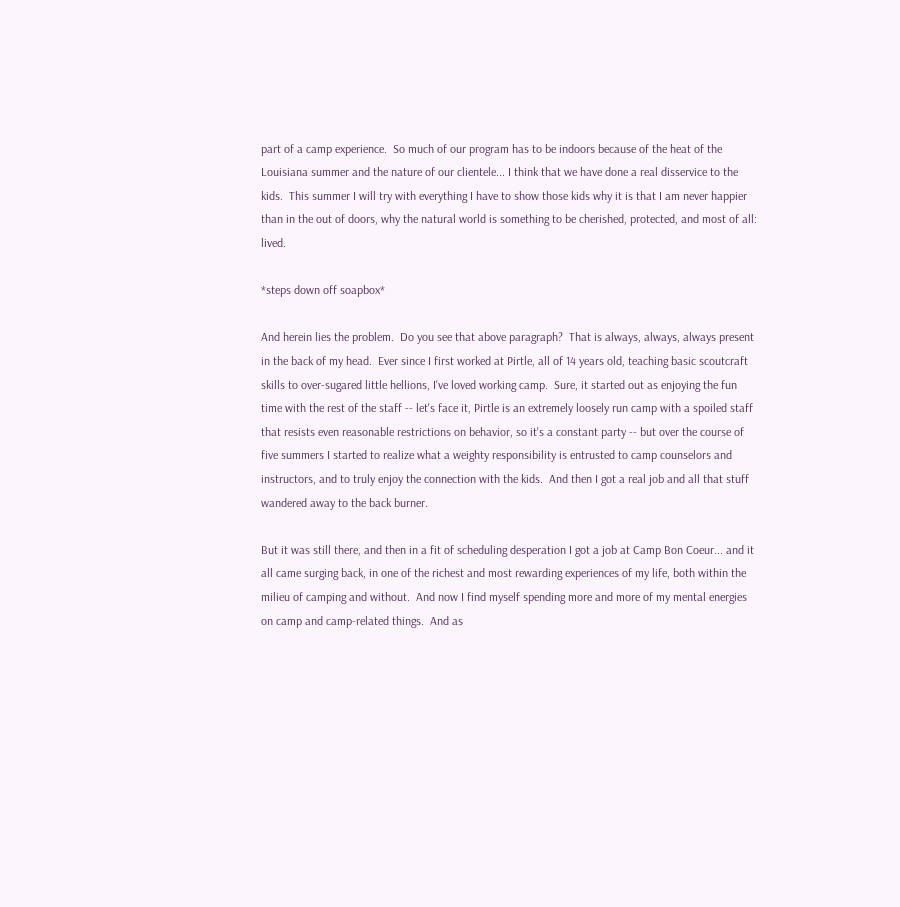part of a camp experience.  So much of our program has to be indoors because of the heat of the Louisiana summer and the nature of our clientele... I think that we have done a real disservice to the kids.  This summer I will try with everything I have to show those kids why it is that I am never happier than in the out of doors, why the natural world is something to be cherished, protected, and most of all: lived.

*steps down off soapbox*

And herein lies the problem.  Do you see that above paragraph?  That is always, always, always present in the back of my head.  Ever since I first worked at Pirtle, all of 14 years old, teaching basic scoutcraft skills to over-sugared little hellions, I've loved working camp.  Sure, it started out as enjoying the fun time with the rest of the staff -- let's face it, Pirtle is an extremely loosely run camp with a spoiled staff that resists even reasonable restrictions on behavior, so it's a constant party -- but over the course of five summers I started to realize what a weighty responsibility is entrusted to camp counselors and instructors, and to truly enjoy the connection with the kids.  And then I got a real job and all that stuff wandered away to the back burner.

But it was still there, and then in a fit of scheduling desperation I got a job at Camp Bon Coeur... and it all came surging back, in one of the richest and most rewarding experiences of my life, both within the milieu of camping and without.  And now I find myself spending more and more of my mental energies on camp and camp-related things.  And as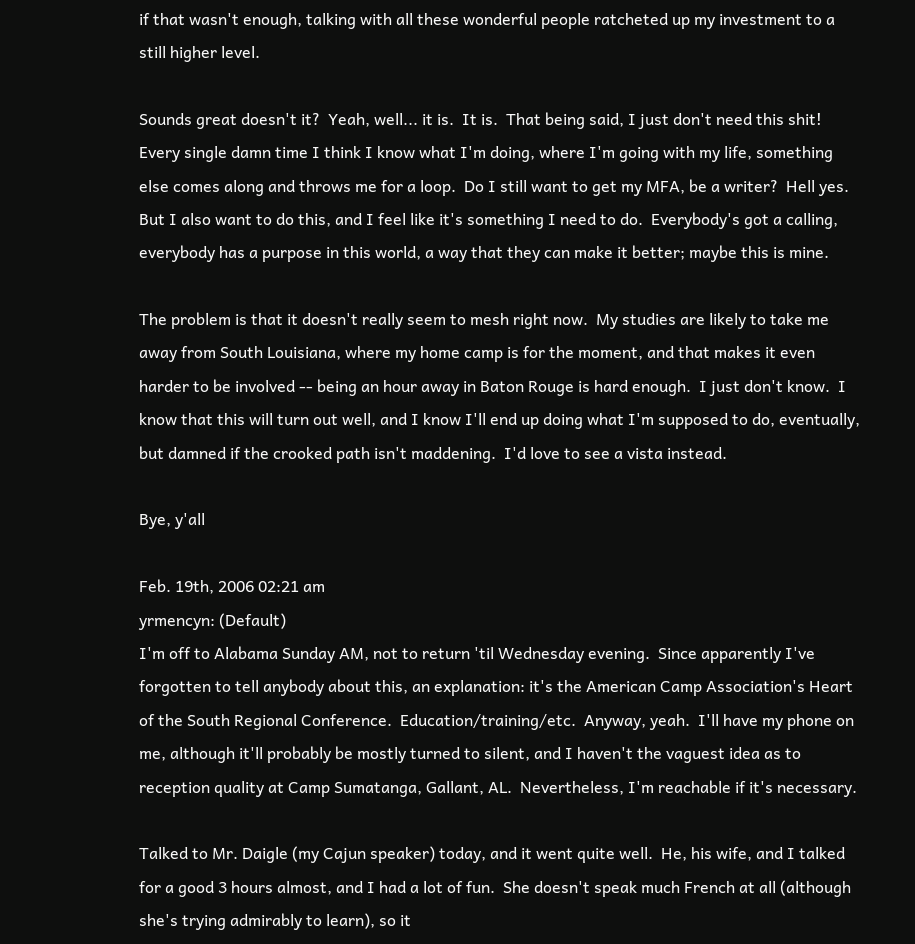if that wasn't enough, talking with all these wonderful people ratcheted up my investment to a still higher level.

Sounds great doesn't it?  Yeah, well... it is.  It is.  That being said, I just don't need this shit!  Every single damn time I think I know what I'm doing, where I'm going with my life, something else comes along and throws me for a loop.  Do I still want to get my MFA, be a writer?  Hell yes.  But I also want to do this, and I feel like it's something I need to do.  Everybody's got a calling, everybody has a purpose in this world, a way that they can make it better; maybe this is mine.

The problem is that it doesn't really seem to mesh right now.  My studies are likely to take me away from South Louisiana, where my home camp is for the moment, and that makes it even harder to be involved -- being an hour away in Baton Rouge is hard enough.  I just don't know.  I know that this will turn out well, and I know I'll end up doing what I'm supposed to do, eventually, but damned if the crooked path isn't maddening.  I'd love to see a vista instead.

Bye, y'all

Feb. 19th, 2006 02:21 am
yrmencyn: (Default)
I'm off to Alabama Sunday AM, not to return 'til Wednesday evening.  Since apparently I've forgotten to tell anybody about this, an explanation: it's the American Camp Association's Heart of the South Regional Conference.  Education/training/etc.  Anyway, yeah.  I'll have my phone on me, although it'll probably be mostly turned to silent, and I haven't the vaguest idea as to reception quality at Camp Sumatanga, Gallant, AL.  Nevertheless, I'm reachable if it's necessary.

Talked to Mr. Daigle (my Cajun speaker) today, and it went quite well.  He, his wife, and I talked for a good 3 hours almost, and I had a lot of fun.  She doesn't speak much French at all (although she's trying admirably to learn), so it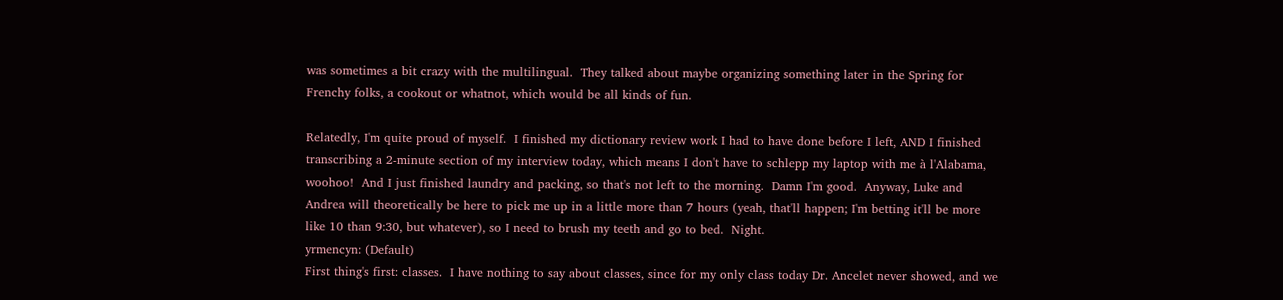was sometimes a bit crazy with the multilingual.  They talked about maybe organizing something later in the Spring for Frenchy folks, a cookout or whatnot, which would be all kinds of fun.

Relatedly, I'm quite proud of myself.  I finished my dictionary review work I had to have done before I left, AND I finished transcribing a 2-minute section of my interview today, which means I don't have to schlepp my laptop with me à l'Alabama, woohoo!  And I just finished laundry and packing, so that's not left to the morning.  Damn I'm good.  Anyway, Luke and Andrea will theoretically be here to pick me up in a little more than 7 hours (yeah, that'll happen; I'm betting it'll be more like 10 than 9:30, but whatever), so I need to brush my teeth and go to bed.  Night.
yrmencyn: (Default)
First thing's first: classes.  I have nothing to say about classes, since for my only class today Dr. Ancelet never showed, and we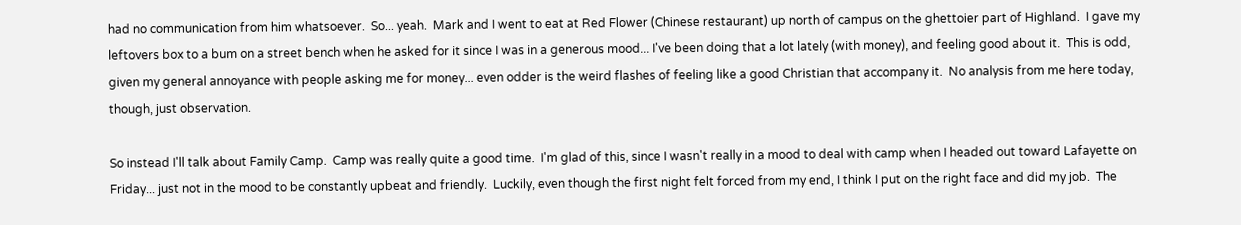had no communication from him whatsoever.  So... yeah.  Mark and I went to eat at Red Flower (Chinese restaurant) up north of campus on the ghettoier part of Highland.  I gave my leftovers box to a bum on a street bench when he asked for it since I was in a generous mood... I've been doing that a lot lately (with money), and feeling good about it.  This is odd, given my general annoyance with people asking me for money... even odder is the weird flashes of feeling like a good Christian that accompany it.  No analysis from me here today, though, just observation.

So instead I'll talk about Family Camp.  Camp was really quite a good time.  I'm glad of this, since I wasn't really in a mood to deal with camp when I headed out toward Lafayette on Friday... just not in the mood to be constantly upbeat and friendly.  Luckily, even though the first night felt forced from my end, I think I put on the right face and did my job.  The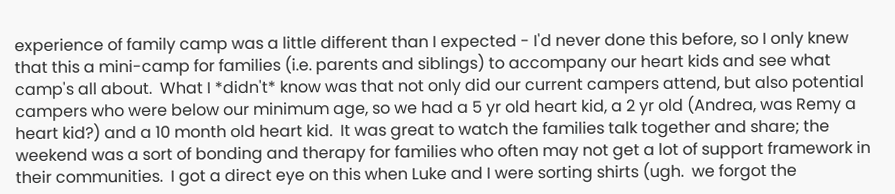experience of family camp was a little different than I expected - I'd never done this before, so I only knew that this a mini-camp for families (i.e. parents and siblings) to accompany our heart kids and see what camp's all about.  What I *didn't* know was that not only did our current campers attend, but also potential campers who were below our minimum age, so we had a 5 yr old heart kid, a 2 yr old (Andrea, was Remy a heart kid?) and a 10 month old heart kid.  It was great to watch the families talk together and share; the weekend was a sort of bonding and therapy for families who often may not get a lot of support framework in their communities.  I got a direct eye on this when Luke and I were sorting shirts (ugh.  we forgot the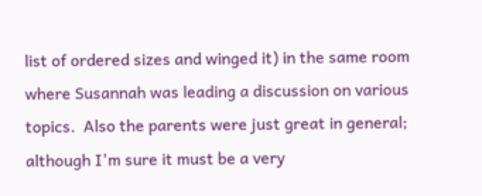list of ordered sizes and winged it) in the same room where Susannah was leading a discussion on various topics.  Also the parents were just great in general; although I'm sure it must be a very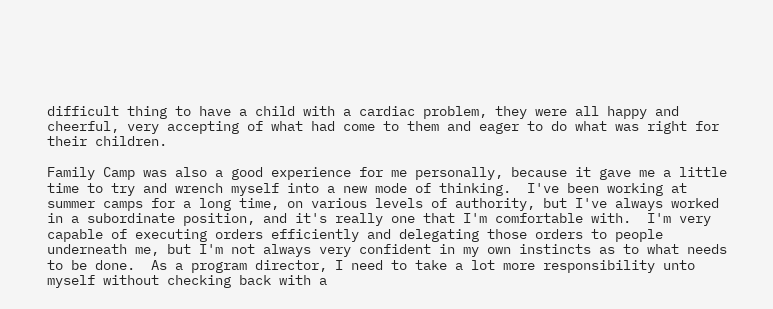difficult thing to have a child with a cardiac problem, they were all happy and cheerful, very accepting of what had come to them and eager to do what was right for their children.

Family Camp was also a good experience for me personally, because it gave me a little time to try and wrench myself into a new mode of thinking.  I've been working at summer camps for a long time, on various levels of authority, but I've always worked in a subordinate position, and it's really one that I'm comfortable with.  I'm very capable of executing orders efficiently and delegating those orders to people underneath me, but I'm not always very confident in my own instincts as to what needs to be done.  As a program director, I need to take a lot more responsibility unto myself without checking back with a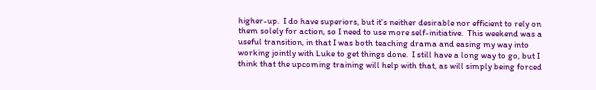higher-up.  I do have superiors, but it's neither desirable nor efficient to rely on them solely for action, so I need to use more self-initiative.  This weekend was a useful transition, in that I was both teaching drama and easing my way into working jointly with Luke to get things done.  I still have a long way to go, but I think that the upcoming training will help with that, as will simply being forced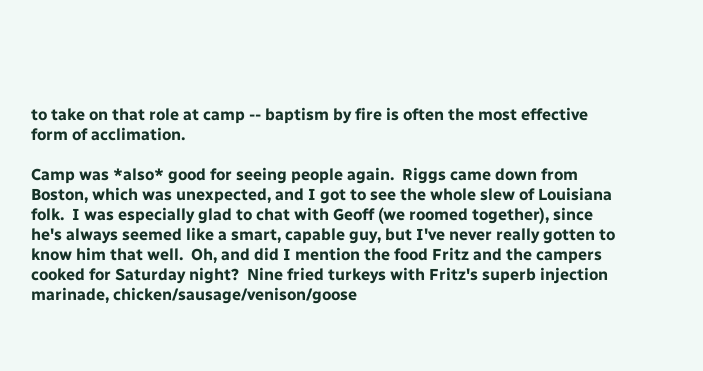to take on that role at camp -- baptism by fire is often the most effective form of acclimation.

Camp was *also* good for seeing people again.  Riggs came down from Boston, which was unexpected, and I got to see the whole slew of Louisiana folk.  I was especially glad to chat with Geoff (we roomed together), since he's always seemed like a smart, capable guy, but I've never really gotten to know him that well.  Oh, and did I mention the food Fritz and the campers cooked for Saturday night?  Nine fried turkeys with Fritz's superb injection marinade, chicken/sausage/venison/goose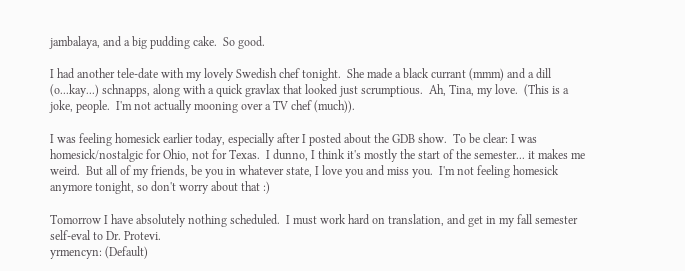jambalaya, and a big pudding cake.  So good.

I had another tele-date with my lovely Swedish chef tonight.  She made a black currant (mmm) and a dill (o...kay...) schnapps, along with a quick gravlax that looked just scrumptious.  Ah, Tina, my love.  (This is a joke, people.  I'm not actually mooning over a TV chef (much)).

I was feeling homesick earlier today, especially after I posted about the GDB show.  To be clear: I was homesick/nostalgic for Ohio, not for Texas.  I dunno, I think it's mostly the start of the semester... it makes me weird.  But all of my friends, be you in whatever state, I love you and miss you.  I'm not feeling homesick anymore tonight, so don't worry about that :)

Tomorrow I have absolutely nothing scheduled.  I must work hard on translation, and get in my fall semester self-eval to Dr. Protevi.
yrmencyn: (Default)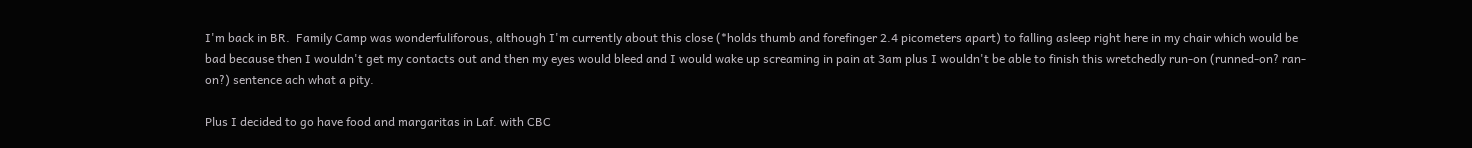I'm back in BR.  Family Camp was wonderfuliforous, although I'm currently about this close (*holds thumb and forefinger 2.4 picometers apart) to falling asleep right here in my chair which would be bad because then I wouldn't get my contacts out and then my eyes would bleed and I would wake up screaming in pain at 3am plus I wouldn't be able to finish this wretchedly run-on (runned-on? ran-on?) sentence ach what a pity.

Plus I decided to go have food and margaritas in Laf. with CBC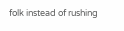folk instead of rushing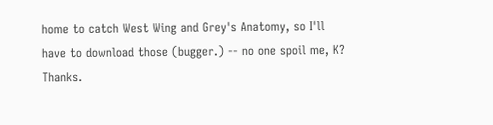home to catch West Wing and Grey's Anatomy, so I'll have to download those (bugger.) -- no one spoil me, K?  Thanks.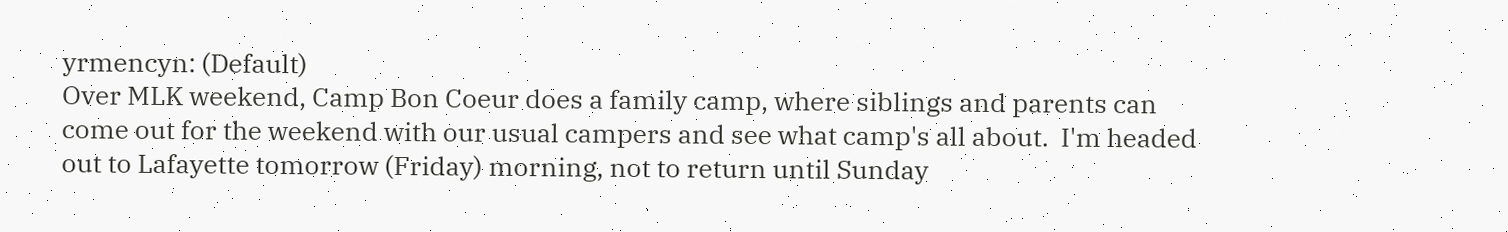yrmencyn: (Default)
Over MLK weekend, Camp Bon Coeur does a family camp, where siblings and parents can come out for the weekend with our usual campers and see what camp's all about.  I'm headed out to Lafayette tomorrow (Friday) morning, not to return until Sunday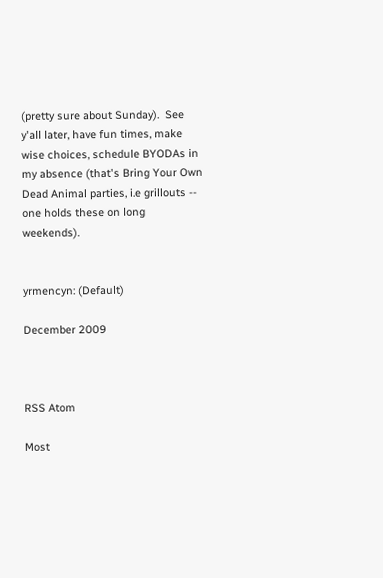(pretty sure about Sunday).  See y'all later, have fun times, make wise choices, schedule BYODAs in my absence (that's Bring Your Own Dead Animal parties, i.e grillouts -- one holds these on long weekends).


yrmencyn: (Default)

December 2009



RSS Atom

Most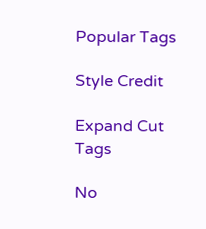Popular Tags

Style Credit

Expand Cut Tags

No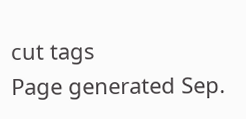cut tags
Page generated Sep.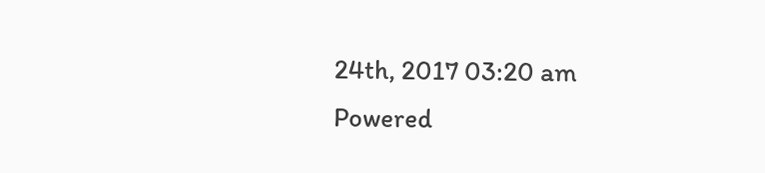24th, 2017 03:20 am
Powered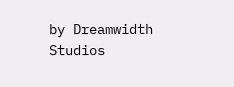by Dreamwidth Studios